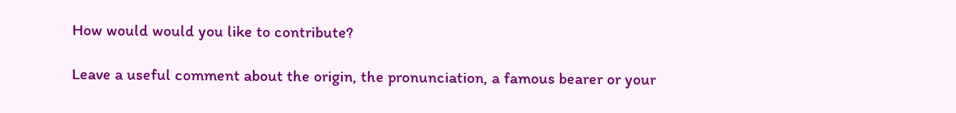How would would you like to contribute?

Leave a useful comment about the origin, the pronunciation, a famous bearer or your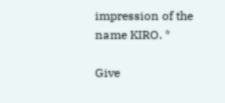impression of the name KIRO. *

Give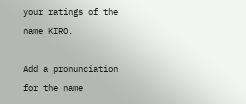your ratings of the name KIRO.

Add a pronunciation for the name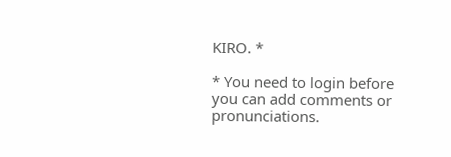KIRO. *

* You need to login before you can add comments or pronunciations.